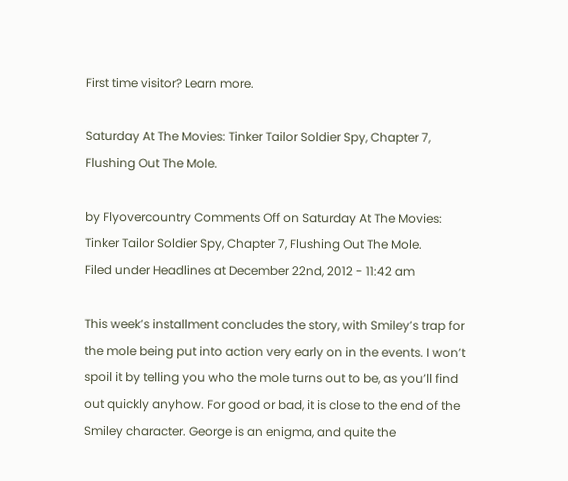First time visitor? Learn more.

Saturday At The Movies: Tinker Tailor Soldier Spy, Chapter 7, Flushing Out The Mole.

by Flyovercountry Comments Off on Saturday At The Movies: Tinker Tailor Soldier Spy, Chapter 7, Flushing Out The Mole.
Filed under Headlines at December 22nd, 2012 - 11:42 am

This week’s installment concludes the story, with Smiley’s trap for the mole being put into action very early on in the events. I won’t spoil it by telling you who the mole turns out to be, as you’ll find out quickly anyhow. For good or bad, it is close to the end of the Smiley character. George is an enigma, and quite the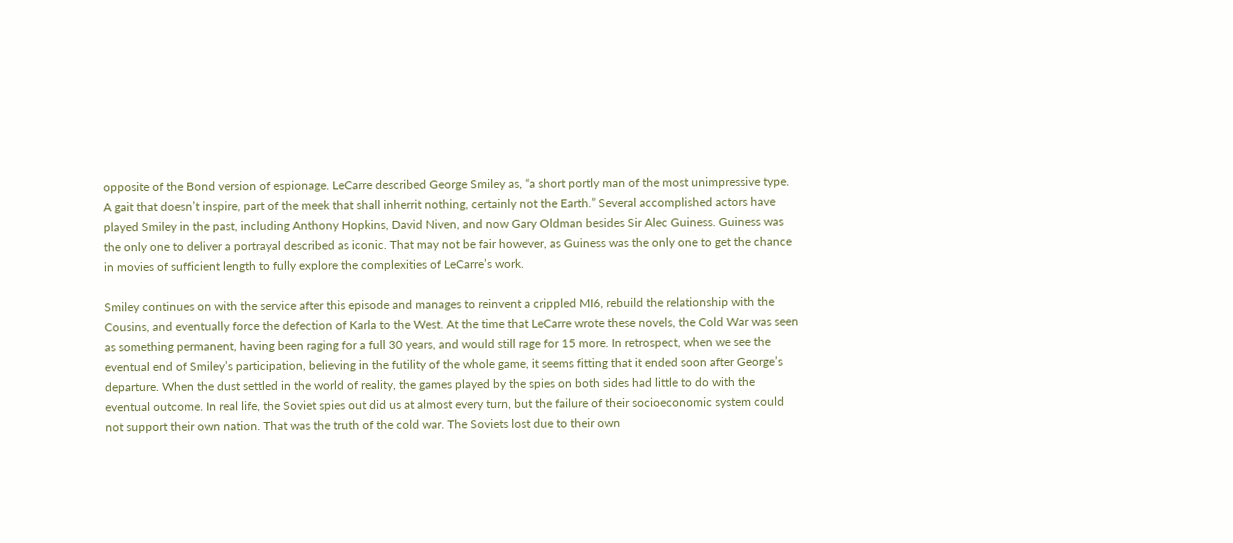opposite of the Bond version of espionage. LeCarre described George Smiley as, “a short portly man of the most unimpressive type. A gait that doesn’t inspire, part of the meek that shall inherrit nothing, certainly not the Earth.” Several accomplished actors have played Smiley in the past, including Anthony Hopkins, David Niven, and now Gary Oldman besides Sir Alec Guiness. Guiness was the only one to deliver a portrayal described as iconic. That may not be fair however, as Guiness was the only one to get the chance in movies of sufficient length to fully explore the complexities of LeCarre’s work.

Smiley continues on with the service after this episode and manages to reinvent a crippled MI6, rebuild the relationship with the Cousins, and eventually force the defection of Karla to the West. At the time that LeCarre wrote these novels, the Cold War was seen as something permanent, having been raging for a full 30 years, and would still rage for 15 more. In retrospect, when we see the eventual end of Smiley’s participation, believing in the futility of the whole game, it seems fitting that it ended soon after George’s departure. When the dust settled in the world of reality, the games played by the spies on both sides had little to do with the eventual outcome. In real life, the Soviet spies out did us at almost every turn, but the failure of their socioeconomic system could not support their own nation. That was the truth of the cold war. The Soviets lost due to their own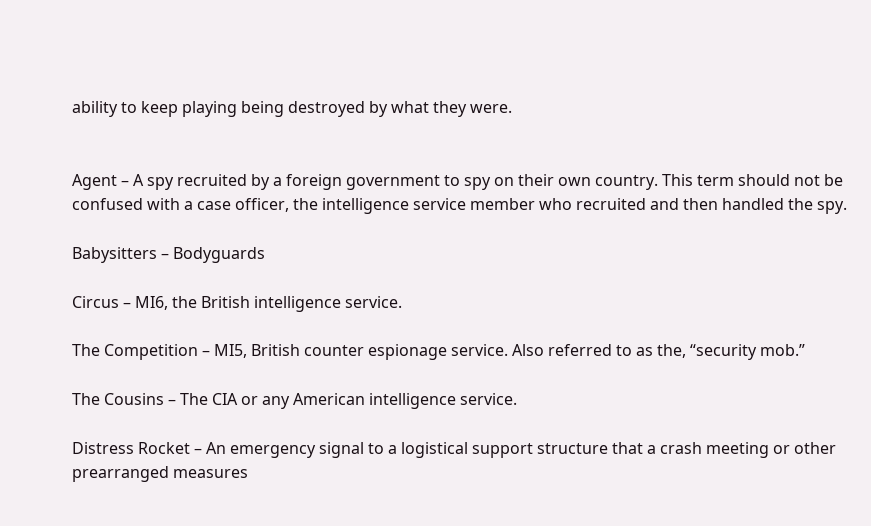ability to keep playing being destroyed by what they were.


Agent – A spy recruited by a foreign government to spy on their own country. This term should not be confused with a case officer, the intelligence service member who recruited and then handled the spy.

Babysitters – Bodyguards

Circus – MI6, the British intelligence service.

The Competition – MI5, British counter espionage service. Also referred to as the, “security mob.”

The Cousins – The CIA or any American intelligence service.

Distress Rocket – An emergency signal to a logistical support structure that a crash meeting or other prearranged measures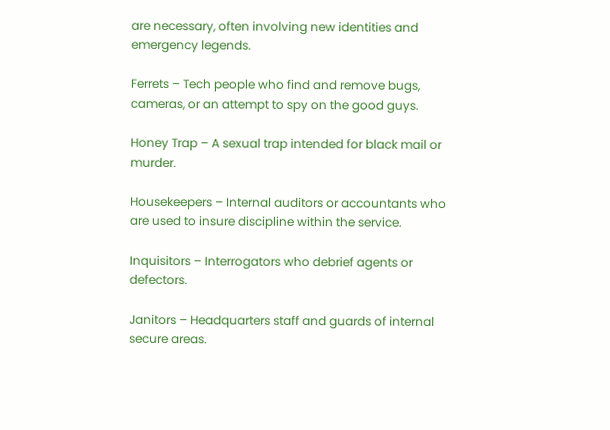are necessary, often involving new identities and emergency legends.

Ferrets – Tech people who find and remove bugs, cameras, or an attempt to spy on the good guys.

Honey Trap – A sexual trap intended for black mail or murder.

Housekeepers – Internal auditors or accountants who are used to insure discipline within the service.

Inquisitors – Interrogators who debrief agents or defectors.

Janitors – Headquarters staff and guards of internal secure areas.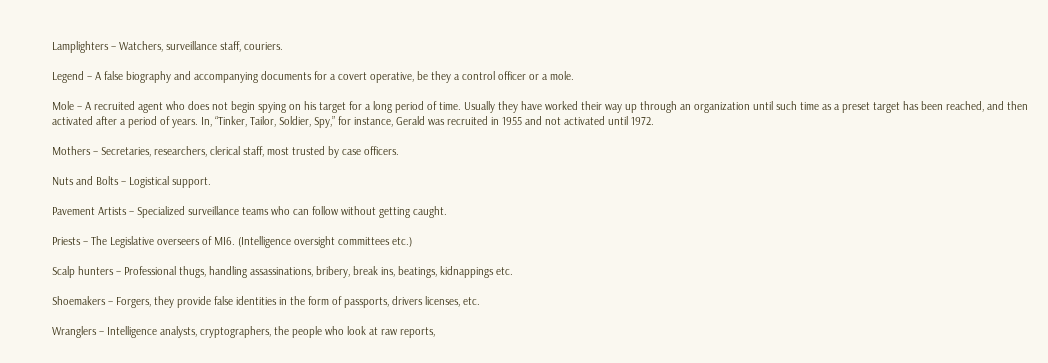Lamplighters – Watchers, surveillance staff, couriers.

Legend – A false biography and accompanying documents for a covert operative, be they a control officer or a mole.

Mole – A recruited agent who does not begin spying on his target for a long period of time. Usually they have worked their way up through an organization until such time as a preset target has been reached, and then activated after a period of years. In, “Tinker, Tailor, Soldier, Spy,” for instance, Gerald was recruited in 1955 and not activated until 1972.

Mothers – Secretaries, researchers, clerical staff, most trusted by case officers.

Nuts and Bolts – Logistical support.

Pavement Artists – Specialized surveillance teams who can follow without getting caught.

Priests – The Legislative overseers of MI6. (Intelligence oversight committees etc.)

Scalp hunters – Professional thugs, handling assassinations, bribery, break ins, beatings, kidnappings etc.

Shoemakers – Forgers, they provide false identities in the form of passports, drivers licenses, etc.

Wranglers – Intelligence analysts, cryptographers, the people who look at raw reports,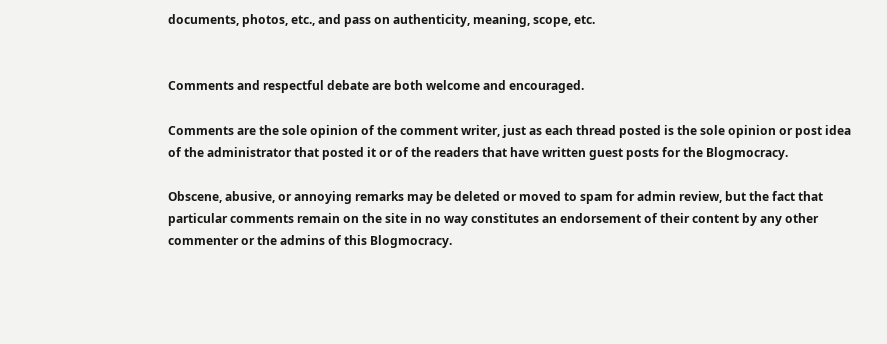documents, photos, etc., and pass on authenticity, meaning, scope, etc.


Comments and respectful debate are both welcome and encouraged.

Comments are the sole opinion of the comment writer, just as each thread posted is the sole opinion or post idea of the administrator that posted it or of the readers that have written guest posts for the Blogmocracy.

Obscene, abusive, or annoying remarks may be deleted or moved to spam for admin review, but the fact that particular comments remain on the site in no way constitutes an endorsement of their content by any other commenter or the admins of this Blogmocracy.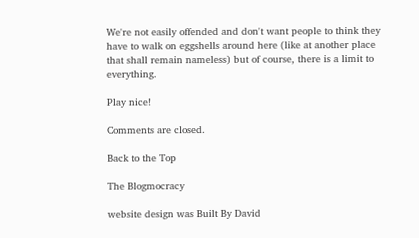We're not easily offended and don't want people to think they have to walk on eggshells around here (like at another place that shall remain nameless) but of course, there is a limit to everything.

Play nice!

Comments are closed.

Back to the Top

The Blogmocracy

website design was Built By David